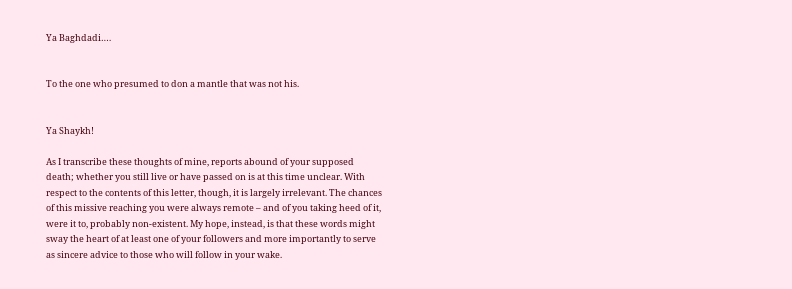Ya Baghdadi….


To the one who presumed to don a mantle that was not his.


Ya Shaykh!

As I transcribe these thoughts of mine, reports abound of your supposed death; whether you still live or have passed on is at this time unclear. With respect to the contents of this letter, though, it is largely irrelevant. The chances of this missive reaching you were always remote – and of you taking heed of it, were it to, probably non-existent. My hope, instead, is that these words might sway the heart of at least one of your followers and more importantly to serve as sincere advice to those who will follow in your wake.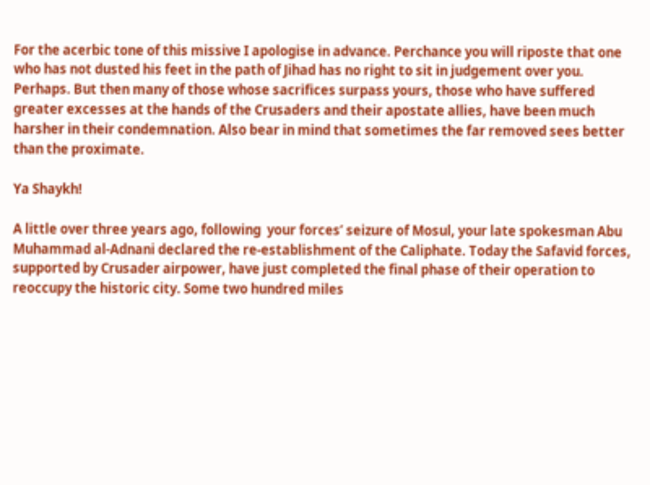For the acerbic tone of this missive I apologise in advance. Perchance you will riposte that one who has not dusted his feet in the path of Jihad has no right to sit in judgement over you. Perhaps. But then many of those whose sacrifices surpass yours, those who have suffered greater excesses at the hands of the Crusaders and their apostate allies, have been much harsher in their condemnation. Also bear in mind that sometimes the far removed sees better than the proximate.

Ya Shaykh!

A little over three years ago, following  your forces’ seizure of Mosul, your late spokesman Abu Muhammad al-Adnani declared the re-establishment of the Caliphate. Today the Safavid forces, supported by Crusader airpower, have just completed the final phase of their operation to reoccupy the historic city. Some two hundred miles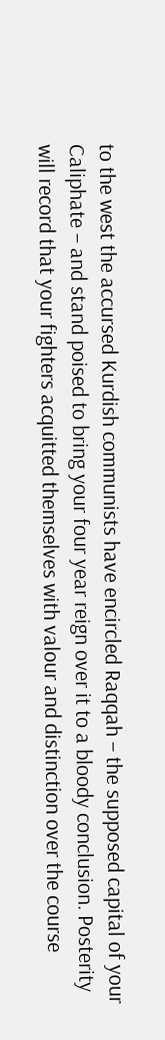to the west the accursed Kurdish communists have encircled Raqqah – the supposed capital of your Caliphate – and stand poised to bring your four year reign over it to a bloody conclusion. Posterity will record that your fighters acquitted themselves with valour and distinction over the course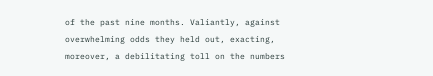of the past nine months. Valiantly, against overwhelming odds they held out, exacting, moreover, a debilitating toll on the numbers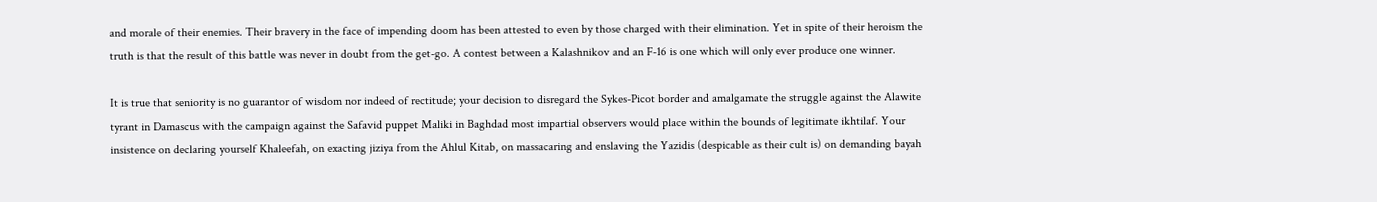and morale of their enemies. Their bravery in the face of impending doom has been attested to even by those charged with their elimination. Yet in spite of their heroism the truth is that the result of this battle was never in doubt from the get-go. A contest between a Kalashnikov and an F-16 is one which will only ever produce one winner.

It is true that seniority is no guarantor of wisdom nor indeed of rectitude; your decision to disregard the Sykes-Picot border and amalgamate the struggle against the Alawite tyrant in Damascus with the campaign against the Safavid puppet Maliki in Baghdad most impartial observers would place within the bounds of legitimate ikhtilaf. Your insistence on declaring yourself Khaleefah, on exacting jiziya from the Ahlul Kitab, on massacaring and enslaving the Yazidis (despicable as their cult is) on demanding bayah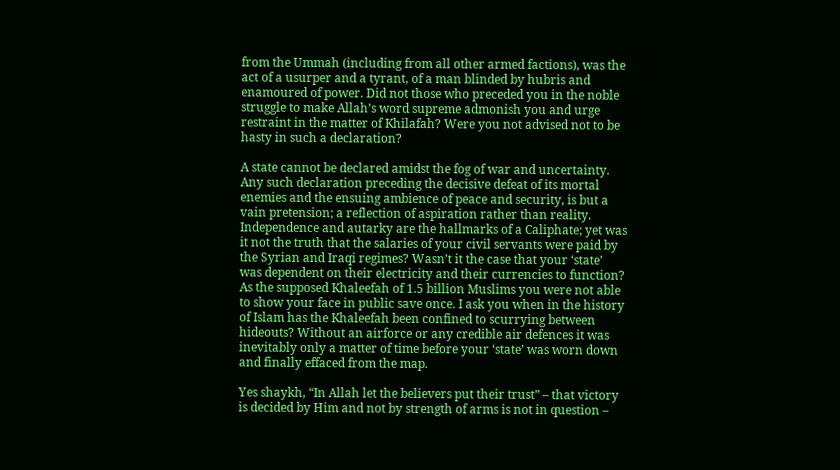from the Ummah (including from all other armed factions), was the act of a usurper and a tyrant, of a man blinded by hubris and enamoured of power. Did not those who preceded you in the noble struggle to make Allah’s word supreme admonish you and urge restraint in the matter of Khilafah? Were you not advised not to be hasty in such a declaration?

A state cannot be declared amidst the fog of war and uncertainty. Any such declaration preceding the decisive defeat of its mortal enemies and the ensuing ambience of peace and security, is but a vain pretension; a reflection of aspiration rather than reality. Independence and autarky are the hallmarks of a Caliphate; yet was it not the truth that the salaries of your civil servants were paid by the Syrian and Iraqi regimes? Wasn’t it the case that your ‘state’ was dependent on their electricity and their currencies to function? As the supposed Khaleefah of 1.5 billion Muslims you were not able to show your face in public save once. I ask you when in the history of Islam has the Khaleefah been confined to scurrying between hideouts? Without an airforce or any credible air defences it was inevitably only a matter of time before your ‘state’ was worn down and finally effaced from the map.

Yes shaykh, “In Allah let the believers put their trust” – that victory is decided by Him and not by strength of arms is not in question –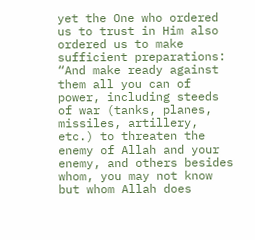yet the One who ordered us to trust in Him also ordered us to make sufficient preparations: “And make ready against them all you can of power, including steeds of war (tanks, planes, missiles, artillery, etc.) to threaten the enemy of Allah and your enemy, and others besides whom, you may not know but whom Allah does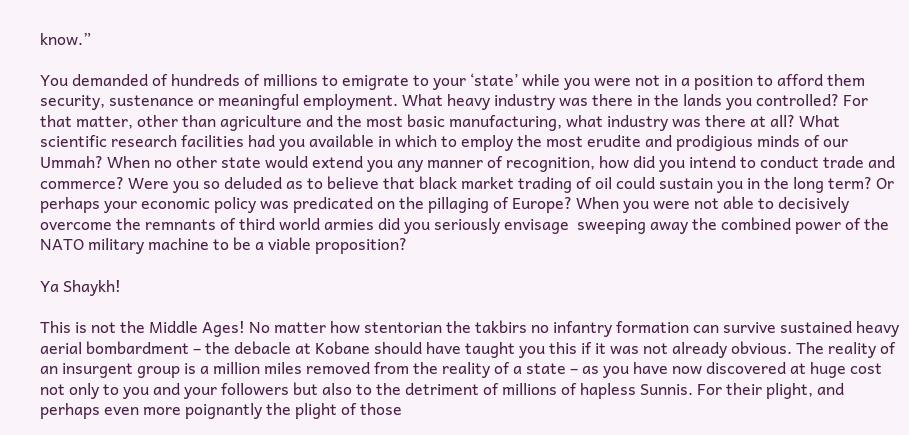know.”

You demanded of hundreds of millions to emigrate to your ‘state’ while you were not in a position to afford them security, sustenance or meaningful employment. What heavy industry was there in the lands you controlled? For that matter, other than agriculture and the most basic manufacturing, what industry was there at all? What scientific research facilities had you available in which to employ the most erudite and prodigious minds of our Ummah? When no other state would extend you any manner of recognition, how did you intend to conduct trade and commerce? Were you so deluded as to believe that black market trading of oil could sustain you in the long term? Or perhaps your economic policy was predicated on the pillaging of Europe? When you were not able to decisively overcome the remnants of third world armies did you seriously envisage  sweeping away the combined power of the NATO military machine to be a viable proposition?

Ya Shaykh!

This is not the Middle Ages! No matter how stentorian the takbirs no infantry formation can survive sustained heavy aerial bombardment – the debacle at Kobane should have taught you this if it was not already obvious. The reality of an insurgent group is a million miles removed from the reality of a state – as you have now discovered at huge cost not only to you and your followers but also to the detriment of millions of hapless Sunnis. For their plight, and perhaps even more poignantly the plight of those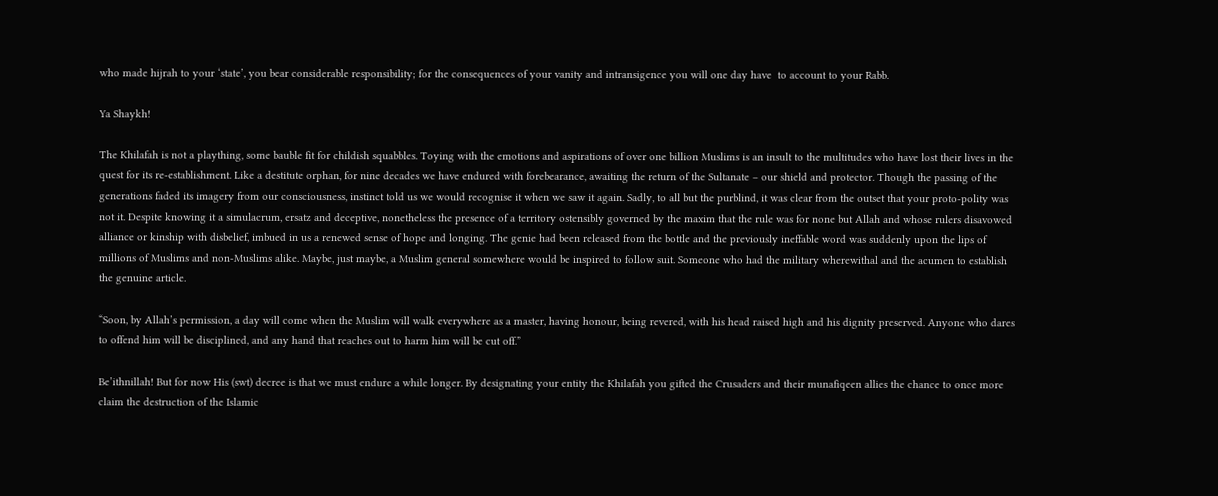who made hijrah to your ‘state’, you bear considerable responsibility; for the consequences of your vanity and intransigence you will one day have  to account to your Rabb.

Ya Shaykh!

The Khilafah is not a plaything, some bauble fit for childish squabbles. Toying with the emotions and aspirations of over one billion Muslims is an insult to the multitudes who have lost their lives in the quest for its re-establishment. Like a destitute orphan, for nine decades we have endured with forebearance, awaiting the return of the Sultanate – our shield and protector. Though the passing of the generations faded its imagery from our consciousness, instinct told us we would recognise it when we saw it again. Sadly, to all but the purblind, it was clear from the outset that your proto-polity was not it. Despite knowing it a simulacrum, ersatz and deceptive, nonetheless the presence of a territory ostensibly governed by the maxim that the rule was for none but Allah and whose rulers disavowed alliance or kinship with disbelief, imbued in us a renewed sense of hope and longing. The genie had been released from the bottle and the previously ineffable word was suddenly upon the lips of millions of Muslims and non-Muslims alike. Maybe, just maybe, a Muslim general somewhere would be inspired to follow suit. Someone who had the military wherewithal and the acumen to establish the genuine article.

“Soon, by Allah’s permission, a day will come when the Muslim will walk everywhere as a master, having honour, being revered, with his head raised high and his dignity preserved. Anyone who dares to offend him will be disciplined, and any hand that reaches out to harm him will be cut off.”

Be’ithnillah! But for now His (swt) decree is that we must endure a while longer. By designating your entity the Khilafah you gifted the Crusaders and their munafiqeen allies the chance to once more claim the destruction of the Islamic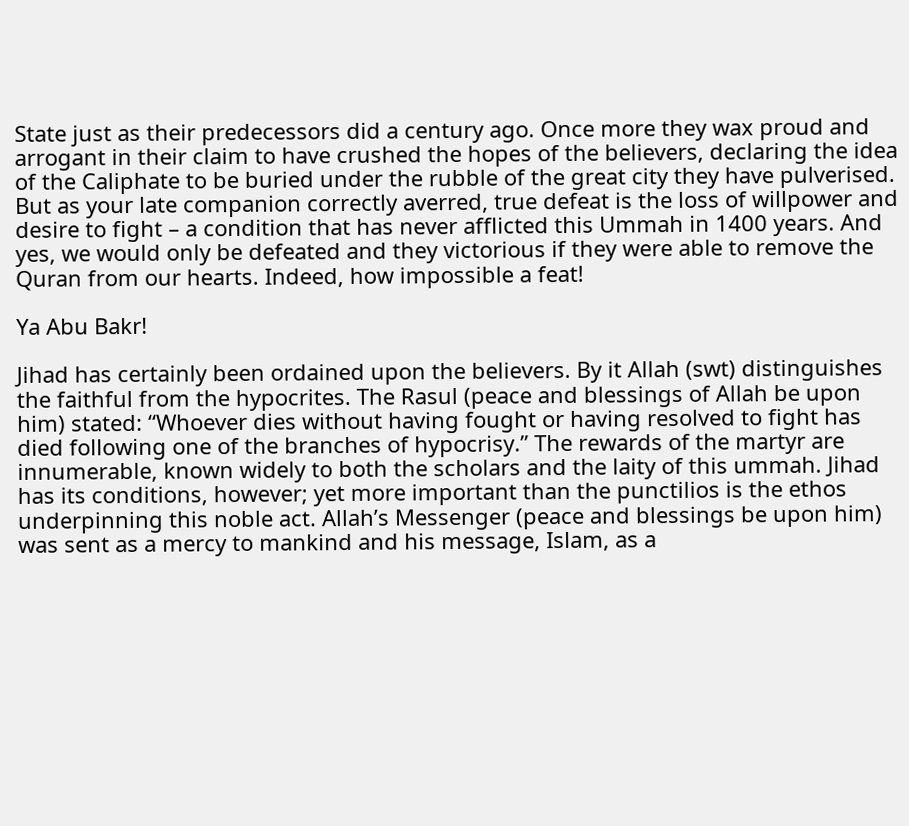State just as their predecessors did a century ago. Once more they wax proud and arrogant in their claim to have crushed the hopes of the believers, declaring the idea of the Caliphate to be buried under the rubble of the great city they have pulverised. But as your late companion correctly averred, true defeat is the loss of willpower and desire to fight – a condition that has never afflicted this Ummah in 1400 years. And yes, we would only be defeated and they victorious if they were able to remove the Quran from our hearts. Indeed, how impossible a feat!

Ya Abu Bakr!

Jihad has certainly been ordained upon the believers. By it Allah (swt) distinguishes the faithful from the hypocrites. The Rasul (peace and blessings of Allah be upon him) stated: “Whoever dies without having fought or having resolved to fight has died following one of the branches of hypocrisy.” The rewards of the martyr are innumerable, known widely to both the scholars and the laity of this ummah. Jihad has its conditions, however; yet more important than the punctilios is the ethos underpinning this noble act. Allah’s Messenger (peace and blessings be upon him) was sent as a mercy to mankind and his message, Islam, as a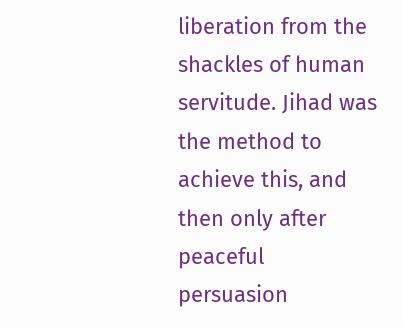liberation from the shackles of human servitude. Jihad was the method to achieve this, and then only after peaceful persuasion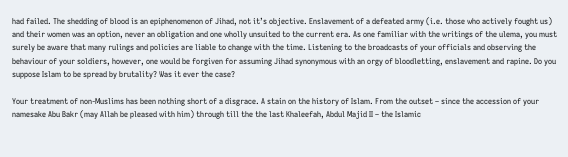had failed. The shedding of blood is an epiphenomenon of Jihad, not it’s objective. Enslavement of a defeated army (i.e. those who actively fought us) and their women was an option, never an obligation and one wholly unsuited to the current era. As one familiar with the writings of the ulema, you must surely be aware that many rulings and policies are liable to change with the time. Listening to the broadcasts of your officials and observing the behaviour of your soldiers, however, one would be forgiven for assuming Jihad synonymous with an orgy of bloodletting, enslavement and rapine. Do you suppose Islam to be spread by brutality? Was it ever the case?

Your treatment of non-Muslims has been nothing short of a disgrace. A stain on the history of Islam. From the outset – since the accession of your namesake Abu Bakr (may Allah be pleased with him) through till the the last Khaleefah, Abdul Majid II – the Islamic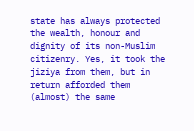state has always protected the wealth, honour and dignity of its non-Muslim citizenry. Yes, it took the jiziya from them, but in return afforded them (almost) the same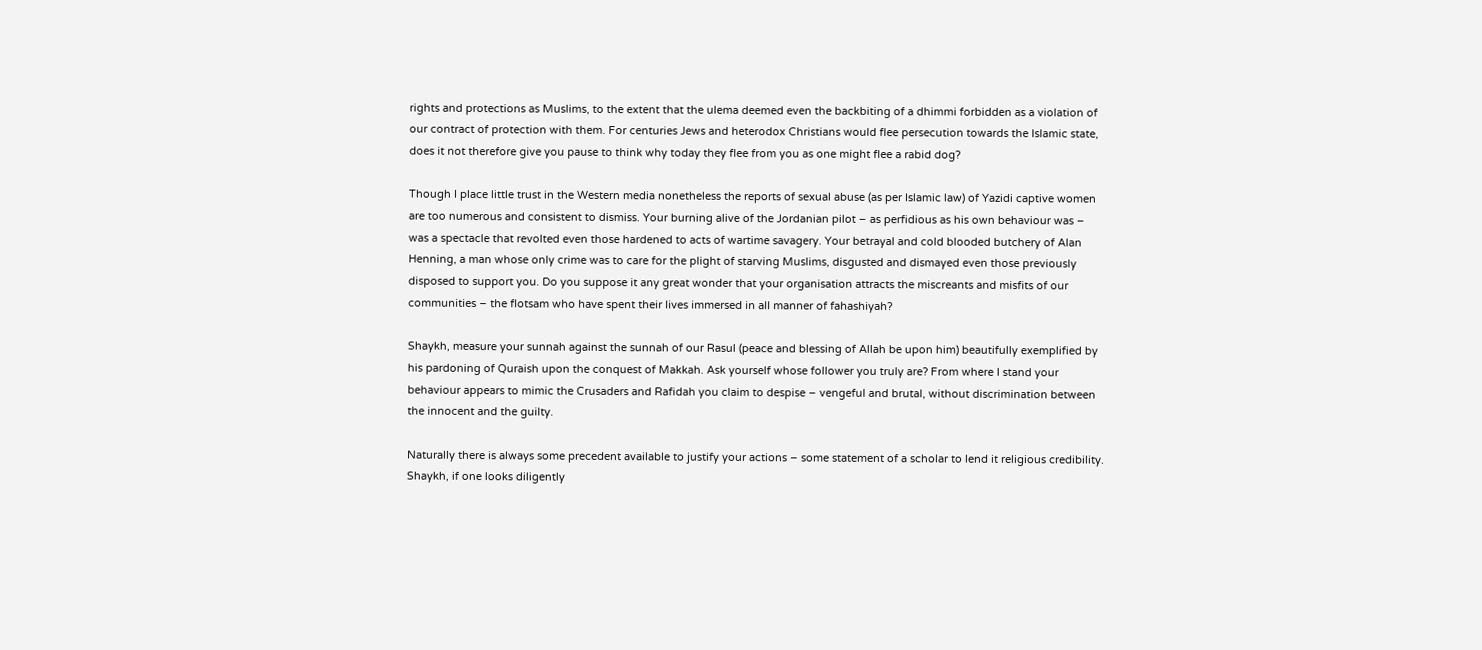rights and protections as Muslims, to the extent that the ulema deemed even the backbiting of a dhimmi forbidden as a violation of our contract of protection with them. For centuries Jews and heterodox Christians would flee persecution towards the Islamic state, does it not therefore give you pause to think why today they flee from you as one might flee a rabid dog?

Though I place little trust in the Western media nonetheless the reports of sexual abuse (as per Islamic law) of Yazidi captive women are too numerous and consistent to dismiss. Your burning alive of the Jordanian pilot – as perfidious as his own behaviour was – was a spectacle that revolted even those hardened to acts of wartime savagery. Your betrayal and cold blooded butchery of Alan Henning, a man whose only crime was to care for the plight of starving Muslims, disgusted and dismayed even those previously disposed to support you. Do you suppose it any great wonder that your organisation attracts the miscreants and misfits of our communities – the flotsam who have spent their lives immersed in all manner of fahashiyah?

Shaykh, measure your sunnah against the sunnah of our Rasul (peace and blessing of Allah be upon him) beautifully exemplified by his pardoning of Quraish upon the conquest of Makkah. Ask yourself whose follower you truly are? From where I stand your behaviour appears to mimic the Crusaders and Rafidah you claim to despise – vengeful and brutal, without discrimination between the innocent and the guilty.

Naturally there is always some precedent available to justify your actions – some statement of a scholar to lend it religious credibility. Shaykh, if one looks diligently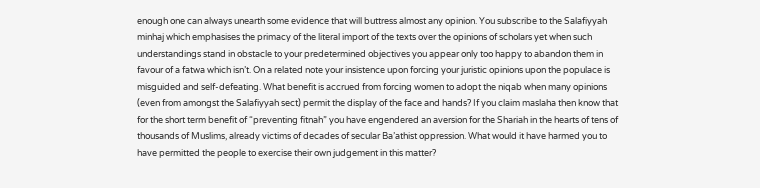enough one can always unearth some evidence that will buttress almost any opinion. You subscribe to the Salafiyyah minhaj which emphasises the primacy of the literal import of the texts over the opinions of scholars yet when such understandings stand in obstacle to your predetermined objectives you appear only too happy to abandon them in favour of a fatwa which isn’t. On a related note your insistence upon forcing your juristic opinions upon the populace is misguided and self-defeating. What benefit is accrued from forcing women to adopt the niqab when many opinions (even from amongst the Salafiyyah sect) permit the display of the face and hands? If you claim maslaha then know that for the short term benefit of “preventing fitnah” you have engendered an aversion for the Shariah in the hearts of tens of thousands of Muslims, already victims of decades of secular Ba’athist oppression. What would it have harmed you to have permitted the people to exercise their own judgement in this matter?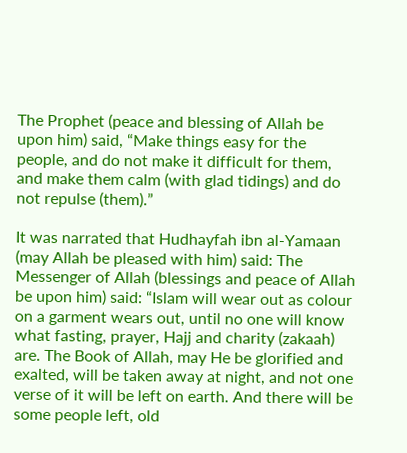The Prophet (peace and blessing of Allah be upon him) said, “Make things easy for the people, and do not make it difficult for them, and make them calm (with glad tidings) and do not repulse (them).”

It was narrated that Hudhayfah ibn al-Yamaan (may Allah be pleased with him) said: The Messenger of Allah (blessings and peace of Allah be upon him) said: “Islam will wear out as colour on a garment wears out, until no one will know what fasting, prayer, Hajj and charity (zakaah) are. The Book of Allah, may He be glorified and exalted, will be taken away at night, and not one verse of it will be left on earth. And there will be some people left, old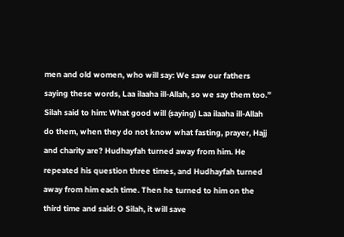men and old women, who will say: We saw our fathers saying these words, Laa ilaaha ill-Allah, so we say them too.” Silah said to him: What good will (saying) Laa ilaaha ill-Allah do them, when they do not know what fasting, prayer, Hajj and charity are? Hudhayfah turned away from him. He repeated his question three times, and Hudhayfah turned away from him each time. Then he turned to him on the third time and said: O Silah, it will save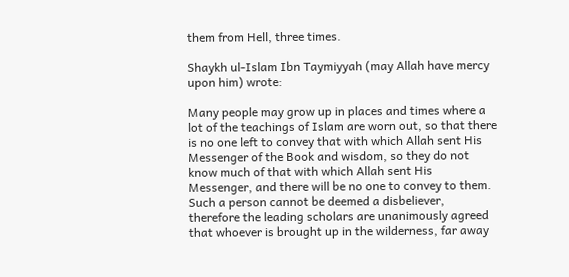them from Hell, three times.

Shaykh ul-Islam Ibn Taymiyyah (may Allah have mercy upon him) wrote:

Many people may grow up in places and times where a lot of the teachings of Islam are worn out, so that there is no one left to convey that with which Allah sent His Messenger of the Book and wisdom, so they do not know much of that with which Allah sent His Messenger, and there will be no one to convey to them. Such a person cannot be deemed a disbeliever, therefore the leading scholars are unanimously agreed that whoever is brought up in the wilderness, far away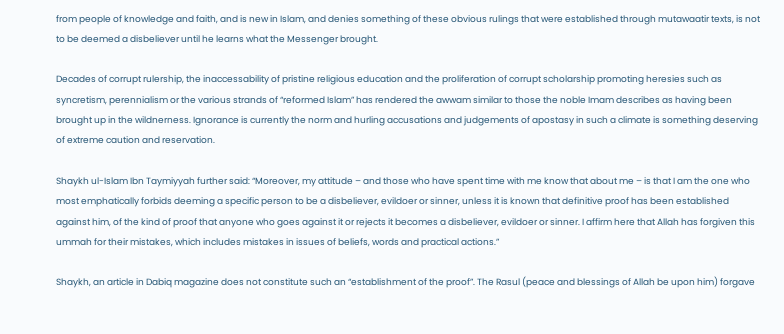from people of knowledge and faith, and is new in Islam, and denies something of these obvious rulings that were established through mutawaatir texts, is not to be deemed a disbeliever until he learns what the Messenger brought.

Decades of corrupt rulership, the inaccessability of pristine religious education and the proliferation of corrupt scholarship promoting heresies such as syncretism, perennialism or the various strands of “reformed Islam” has rendered the awwam similar to those the noble Imam describes as having been brought up in the wildnerness. Ignorance is currently the norm and hurling accusations and judgements of apostasy in such a climate is something deserving of extreme caution and reservation.

Shaykh ul-Islam Ibn Taymiyyah further said: “Moreover, my attitude – and those who have spent time with me know that about me – is that I am the one who most emphatically forbids deeming a specific person to be a disbeliever, evildoer or sinner, unless it is known that definitive proof has been established against him, of the kind of proof that anyone who goes against it or rejects it becomes a disbeliever, evildoer or sinner. I affirm here that Allah has forgiven this ummah for their mistakes, which includes mistakes in issues of beliefs, words and practical actions.”

Shaykh, an article in Dabiq magazine does not constitute such an “establishment of the proof”. The Rasul (peace and blessings of Allah be upon him) forgave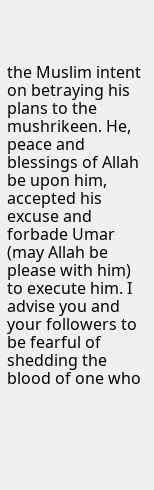the Muslim intent on betraying his plans to the mushrikeen. He, peace and blessings of Allah be upon him, accepted his excuse and forbade Umar (may Allah be please with him) to execute him. I advise you and your followers to be fearful of shedding the blood of one who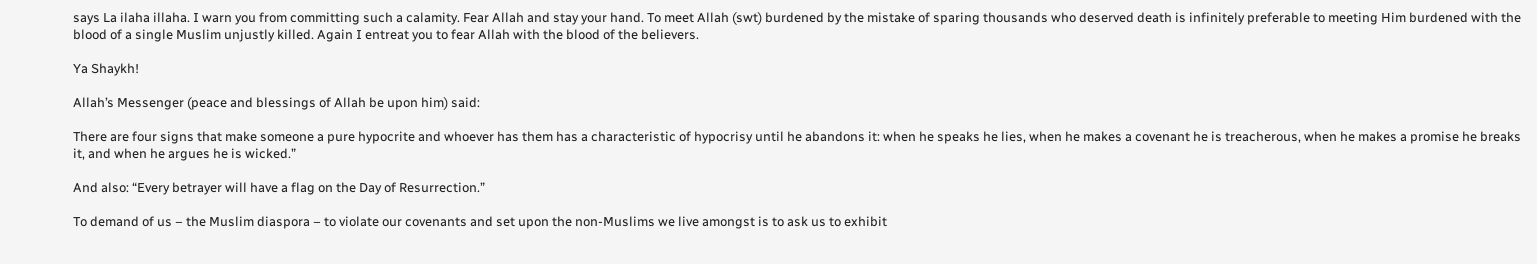says La ilaha illaha. I warn you from committing such a calamity. Fear Allah and stay your hand. To meet Allah (swt) burdened by the mistake of sparing thousands who deserved death is infinitely preferable to meeting Him burdened with the blood of a single Muslim unjustly killed. Again I entreat you to fear Allah with the blood of the believers.

Ya Shaykh!

Allah’s Messenger (peace and blessings of Allah be upon him) said:

There are four signs that make someone a pure hypocrite and whoever has them has a characteristic of hypocrisy until he abandons it: when he speaks he lies, when he makes a covenant he is treacherous, when he makes a promise he breaks it, and when he argues he is wicked.”

And also: “Every betrayer will have a flag on the Day of Resurrection.”

To demand of us – the Muslim diaspora – to violate our covenants and set upon the non-Muslims we live amongst is to ask us to exhibit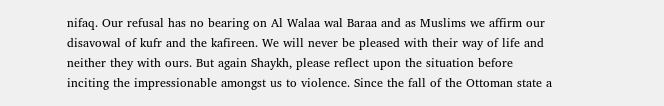nifaq. Our refusal has no bearing on Al Walaa wal Baraa and as Muslims we affirm our disavowal of kufr and the kafireen. We will never be pleased with their way of life and neither they with ours. But again Shaykh, please reflect upon the situation before inciting the impressionable amongst us to violence. Since the fall of the Ottoman state a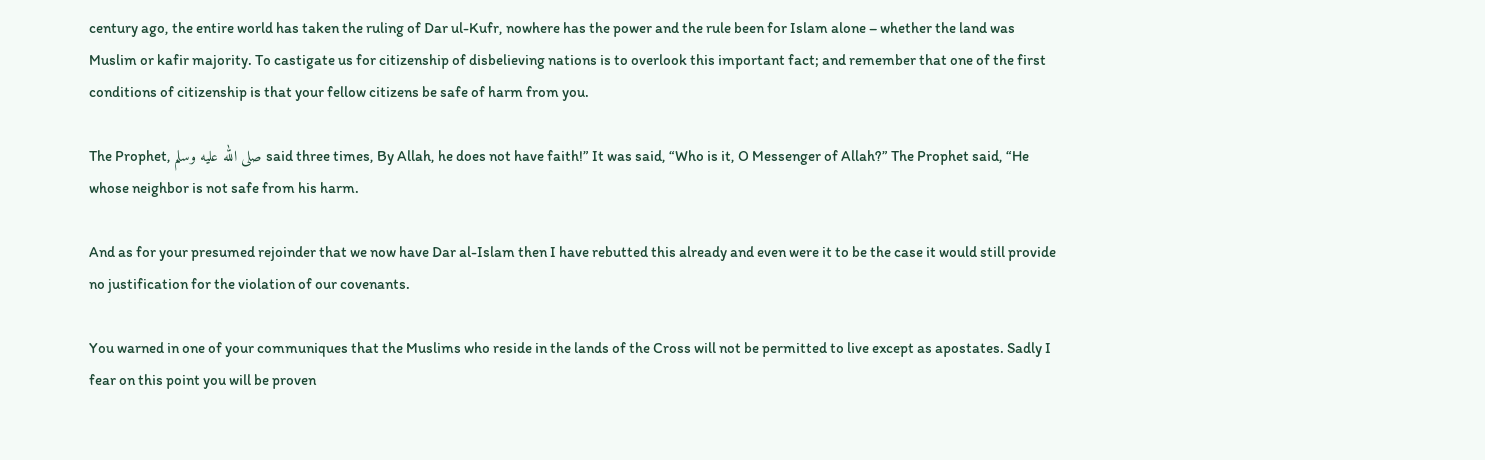century ago, the entire world has taken the ruling of Dar ul-Kufr, nowhere has the power and the rule been for Islam alone – whether the land was Muslim or kafir majority. To castigate us for citizenship of disbelieving nations is to overlook this important fact; and remember that one of the first conditions of citizenship is that your fellow citizens be safe of harm from you.

The Prophet, صلى الله عليه وسلم said three times, By Allah, he does not have faith!” It was said, “Who is it, O Messenger of Allah?” The Prophet said, “He whose neighbor is not safe from his harm.

And as for your presumed rejoinder that we now have Dar al-Islam then I have rebutted this already and even were it to be the case it would still provide no justification for the violation of our covenants.

You warned in one of your communiques that the Muslims who reside in the lands of the Cross will not be permitted to live except as apostates. Sadly I fear on this point you will be proven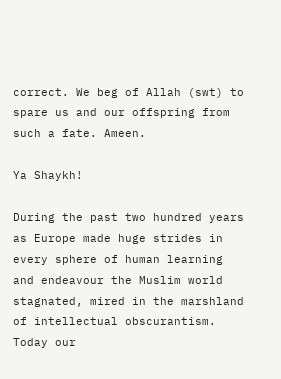correct. We beg of Allah (swt) to spare us and our offspring from such a fate. Ameen.

Ya Shaykh!

During the past two hundred years as Europe made huge strides in every sphere of human learning and endeavour the Muslim world stagnated, mired in the marshland of intellectual obscurantism. Today our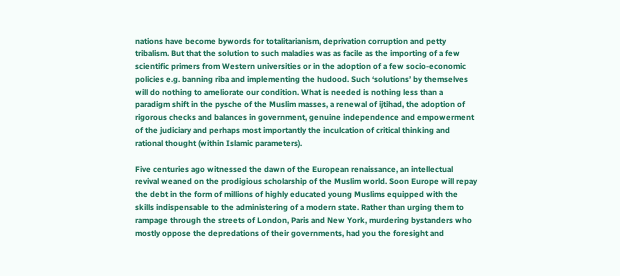nations have become bywords for totalitarianism, deprivation corruption and petty tribalism. But that the solution to such maladies was as facile as the importing of a few scientific primers from Western universities or in the adoption of a few socio-economic policies e.g. banning riba and implementing the hudood. Such ‘solutions’ by themselves will do nothing to ameliorate our condition. What is needed is nothing less than a paradigm shift in the pysche of the Muslim masses, a renewal of ijtihad, the adoption of rigorous checks and balances in government, genuine independence and empowerment of the judiciary and perhaps most importantly the inculcation of critical thinking and rational thought (within Islamic parameters).

Five centuries ago witnessed the dawn of the European renaissance, an intellectual revival weaned on the prodigious scholarship of the Muslim world. Soon Europe will repay the debt in the form of millions of highly educated young Muslims equipped with the skills indispensable to the administering of a modern state. Rather than urging them to rampage through the streets of London, Paris and New York, murdering bystanders who mostly oppose the depredations of their governments, had you the foresight and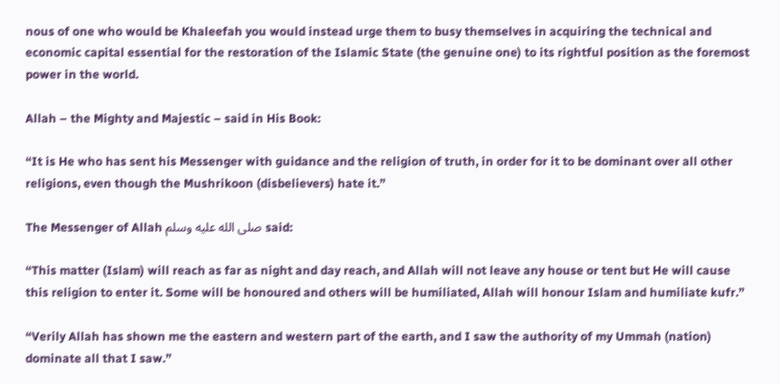nous of one who would be Khaleefah you would instead urge them to busy themselves in acquiring the technical and economic capital essential for the restoration of the Islamic State (the genuine one) to its rightful position as the foremost power in the world.

Allah – the Mighty and Majestic – said in His Book:

“It is He who has sent his Messenger with guidance and the religion of truth, in order for it to be dominant over all other religions, even though the Mushrikoon (disbelievers) hate it.”

The Messenger of Allah صلى الله عليه وسلم said:

“This matter (Islam) will reach as far as night and day reach, and Allah will not leave any house or tent but He will cause this religion to enter it. Some will be honoured and others will be humiliated, Allah will honour Islam and humiliate kufr.”

“Verily Allah has shown me the eastern and western part of the earth, and I saw the authority of my Ummah (nation) dominate all that I saw.”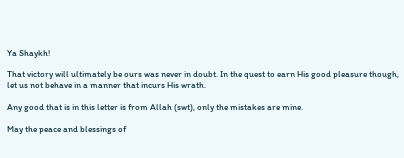Ya Shaykh!

That victory will ultimately be ours was never in doubt. In the quest to earn His good pleasure though, let us not behave in a manner that incurs His wrath.

Any good that is in this letter is from Allah (swt), only the mistakes are mine.

May the peace and blessings of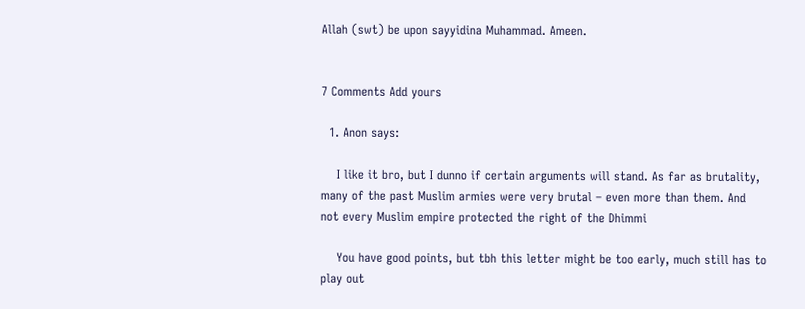Allah (swt) be upon sayyidina Muhammad. Ameen.


7 Comments Add yours

  1. Anon says:

    I like it bro, but I dunno if certain arguments will stand. As far as brutality, many of the past Muslim armies were very brutal – even more than them. And not every Muslim empire protected the right of the Dhimmi

    You have good points, but tbh this letter might be too early, much still has to play out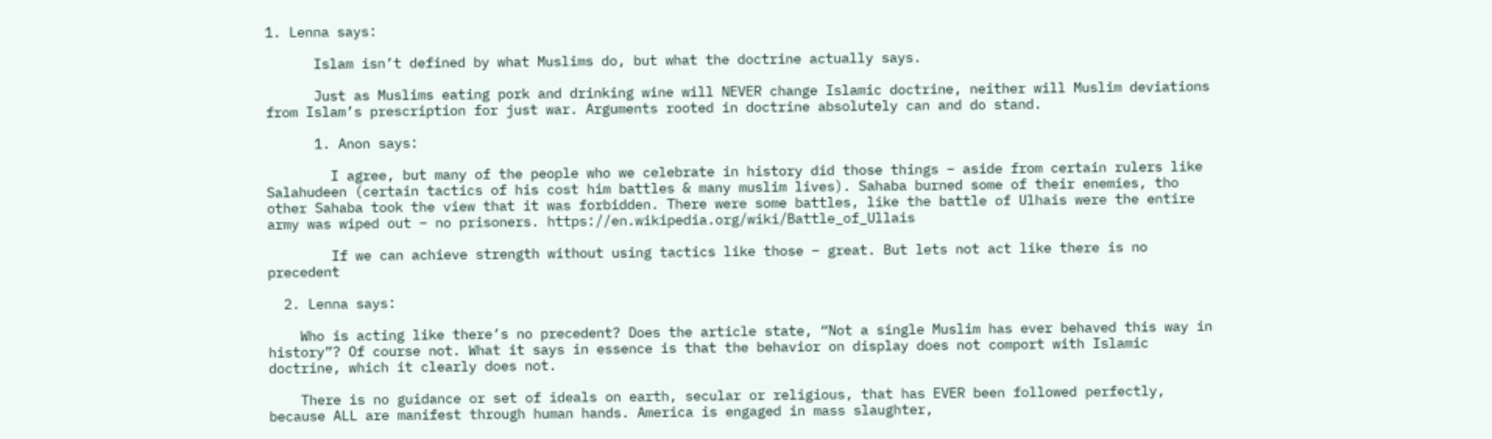1. Lenna says:

      Islam isn’t defined by what Muslims do, but what the doctrine actually says.

      Just as Muslims eating pork and drinking wine will NEVER change Islamic doctrine, neither will Muslim deviations from Islam’s prescription for just war. Arguments rooted in doctrine absolutely can and do stand.

      1. Anon says:

        I agree, but many of the people who we celebrate in history did those things – aside from certain rulers like Salahudeen (certain tactics of his cost him battles & many muslim lives). Sahaba burned some of their enemies, tho other Sahaba took the view that it was forbidden. There were some battles, like the battle of Ulhais were the entire army was wiped out – no prisoners. https://en.wikipedia.org/wiki/Battle_of_Ullais

        If we can achieve strength without using tactics like those – great. But lets not act like there is no precedent

  2. Lenna says:

    Who is acting like there’s no precedent? Does the article state, “Not a single Muslim has ever behaved this way in history”? Of course not. What it says in essence is that the behavior on display does not comport with Islamic doctrine, which it clearly does not.

    There is no guidance or set of ideals on earth, secular or religious, that has EVER been followed perfectly, because ALL are manifest through human hands. America is engaged in mass slaughter,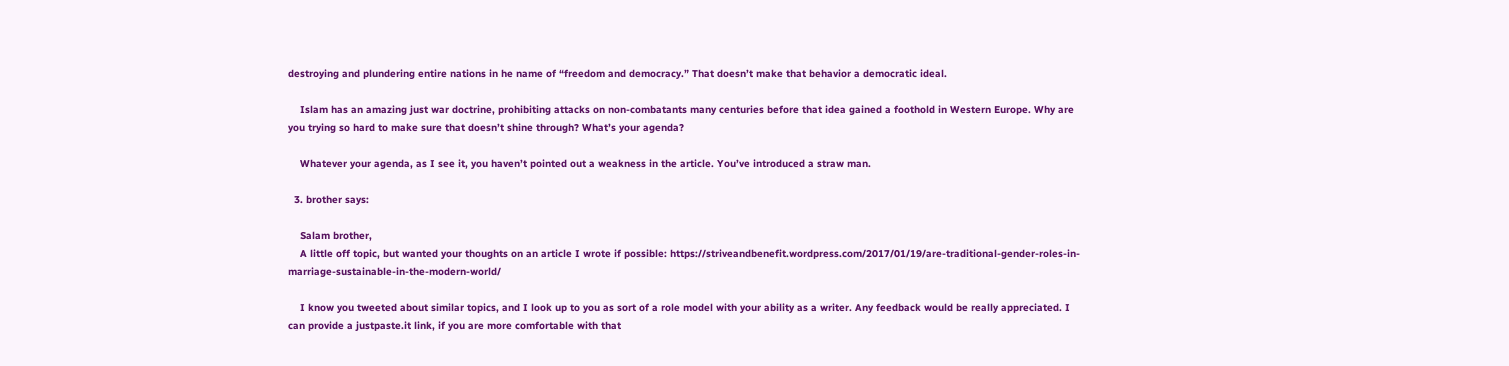destroying and plundering entire nations in he name of “freedom and democracy.” That doesn’t make that behavior a democratic ideal.

    Islam has an amazing just war doctrine, prohibiting attacks on non-combatants many centuries before that idea gained a foothold in Western Europe. Why are you trying so hard to make sure that doesn’t shine through? What’s your agenda?

    Whatever your agenda, as I see it, you haven’t pointed out a weakness in the article. You’ve introduced a straw man.

  3. brother says:

    Salam brother,
    A little off topic, but wanted your thoughts on an article I wrote if possible: https://striveandbenefit.wordpress.com/2017/01/19/are-traditional-gender-roles-in-marriage-sustainable-in-the-modern-world/

    I know you tweeted about similar topics, and I look up to you as sort of a role model with your ability as a writer. Any feedback would be really appreciated. I can provide a justpaste.it link, if you are more comfortable with that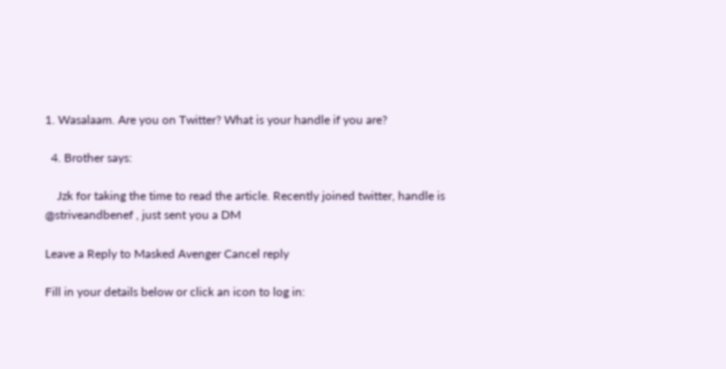1. Wasalaam. Are you on Twitter? What is your handle if you are?

  4. Brother says:

    Jzk for taking the time to read the article. Recently joined twitter, handle is @striveandbenef , just sent you a DM

Leave a Reply to Masked Avenger Cancel reply

Fill in your details below or click an icon to log in: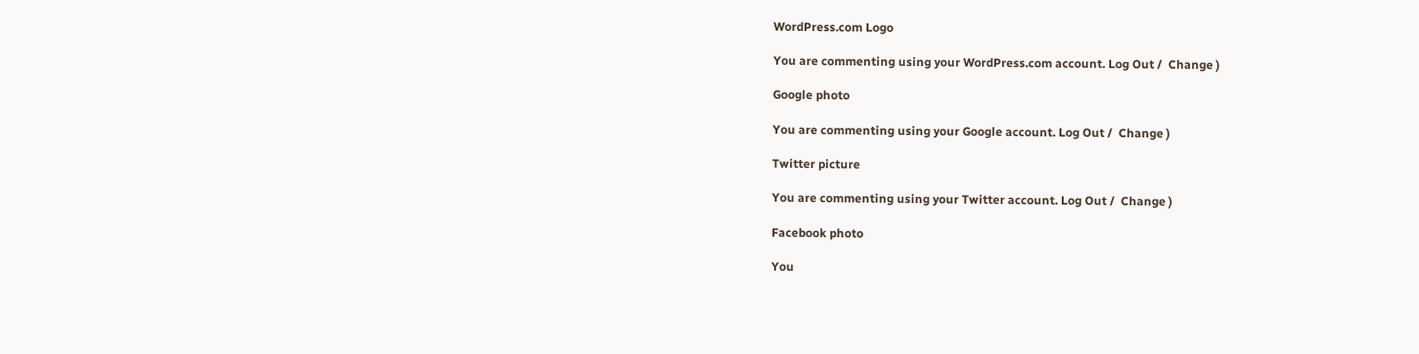WordPress.com Logo

You are commenting using your WordPress.com account. Log Out /  Change )

Google photo

You are commenting using your Google account. Log Out /  Change )

Twitter picture

You are commenting using your Twitter account. Log Out /  Change )

Facebook photo

You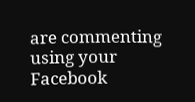are commenting using your Facebook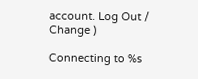account. Log Out /  Change )

Connecting to %s